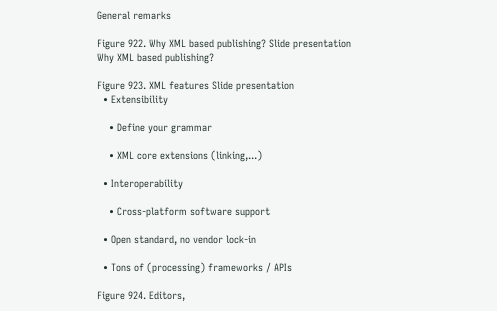General remarks

Figure 922. Why XML based publishing? Slide presentation
Why XML based publishing?

Figure 923. XML features Slide presentation
  • Extensibility

    • Define your grammar

    • XML core extensions (linking,...)

  • Interoperability

    • Cross-platform software support

  • Open standard, no vendor lock-in

  • Tons of (processing) frameworks / APIs

Figure 924. Editors,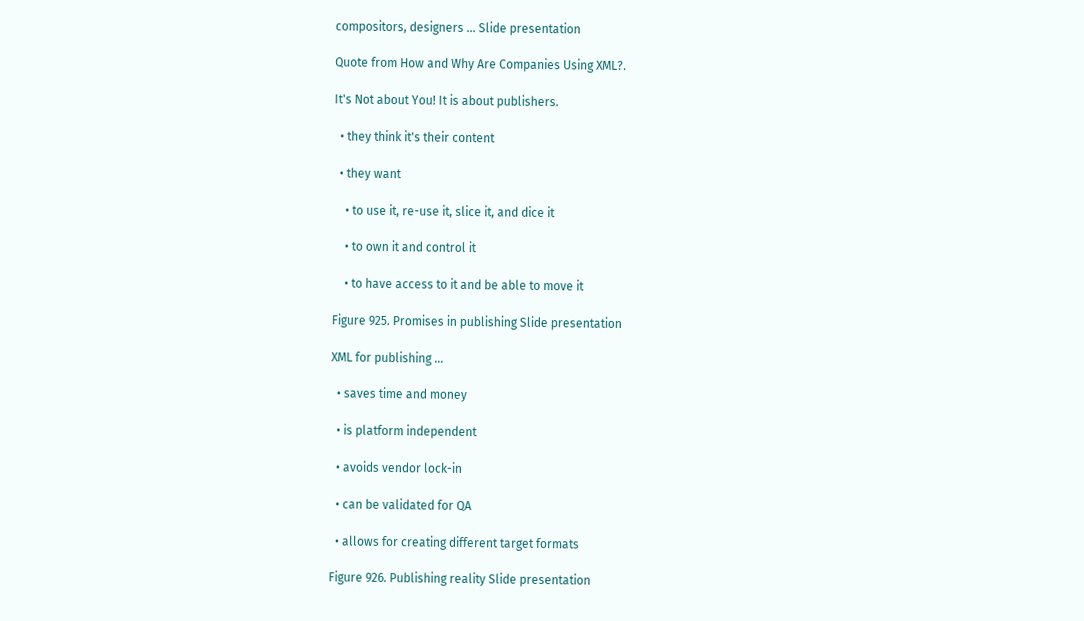compositors, designers ... Slide presentation

Quote from How and Why Are Companies Using XML?.

It's Not about You! It is about publishers.

  • they think it's their content

  • they want

    • to use it, re-use it, slice it, and dice it

    • to own it and control it

    • to have access to it and be able to move it

Figure 925. Promises in publishing Slide presentation

XML for publishing ...

  • saves time and money

  • is platform independent

  • avoids vendor lock-in

  • can be validated for QA

  • allows for creating different target formats

Figure 926. Publishing reality Slide presentation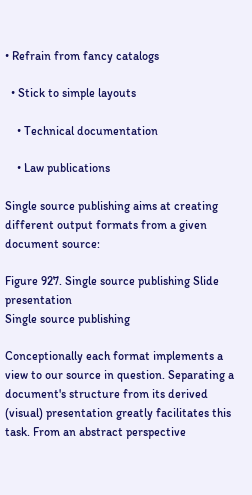• Refrain from fancy catalogs

  • Stick to simple layouts

    • Technical documentation

    • Law publications

Single source publishing aims at creating different output formats from a given document source:

Figure 927. Single source publishing Slide presentation
Single source publishing

Conceptionally each format implements a view to our source in question. Separating a document's structure from its derived (visual) presentation greatly facilitates this task. From an abstract perspective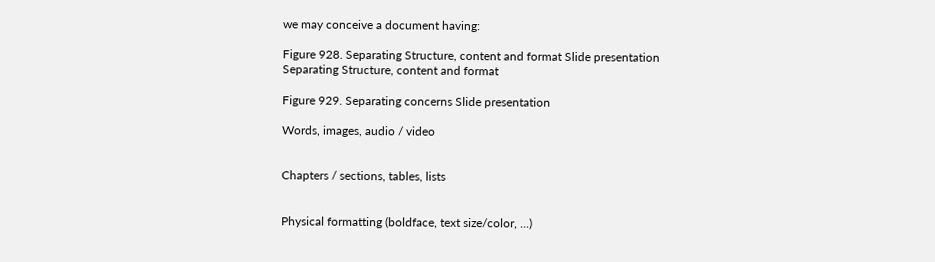we may conceive a document having:

Figure 928. Separating Structure, content and format Slide presentation
Separating Structure, content and format

Figure 929. Separating concerns Slide presentation

Words, images, audio / video


Chapters / sections, tables, lists


Physical formatting (boldface, text size/color, ...)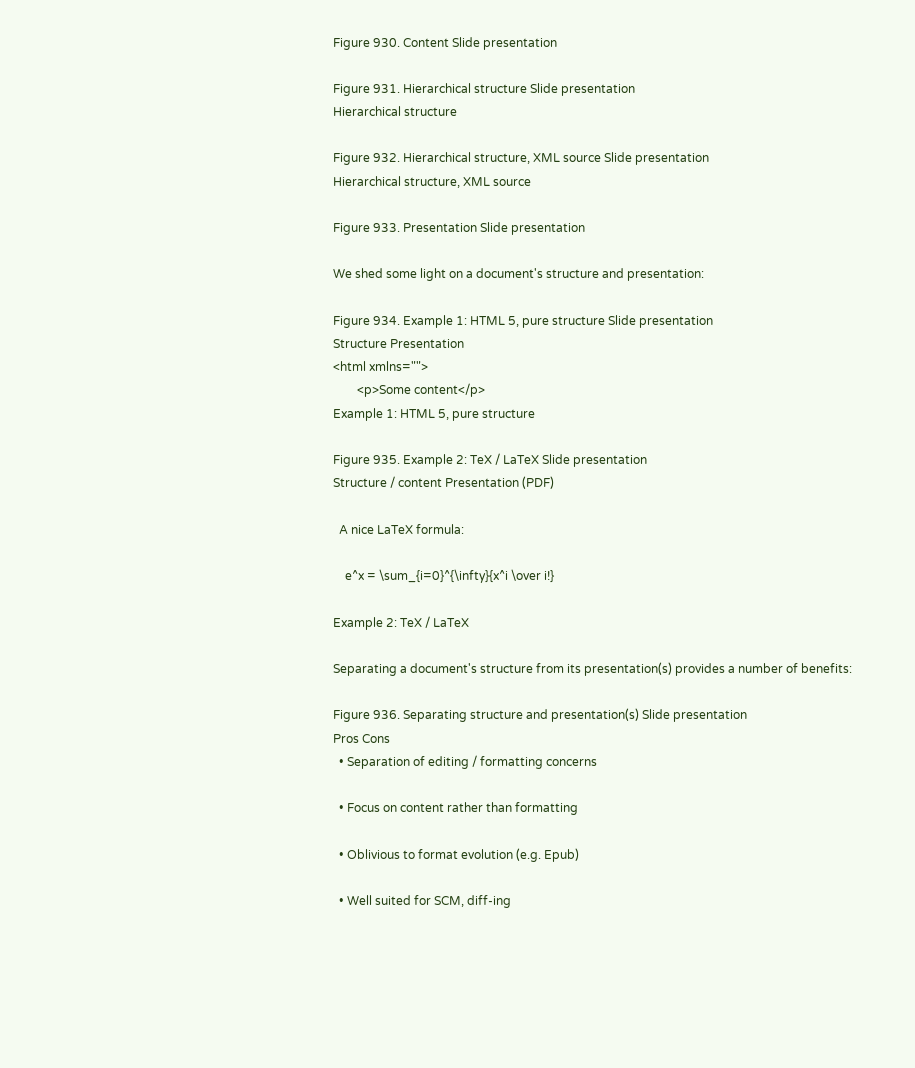Figure 930. Content Slide presentation

Figure 931. Hierarchical structure Slide presentation
Hierarchical structure

Figure 932. Hierarchical structure, XML source Slide presentation
Hierarchical structure, XML source

Figure 933. Presentation Slide presentation

We shed some light on a document's structure and presentation:

Figure 934. Example 1: HTML 5, pure structure Slide presentation
Structure Presentation
<html xmlns="">
        <p>Some content</p>
Example 1: HTML 5, pure structure

Figure 935. Example 2: TeX / LaTeX Slide presentation
Structure / content Presentation (PDF)

  A nice LaTeX formula:

    e^x = \sum_{i=0}^{\infty}{x^i \over i!}

Example 2: TeX / LaTeX

Separating a document's structure from its presentation(s) provides a number of benefits:

Figure 936. Separating structure and presentation(s) Slide presentation
Pros Cons
  • Separation of editing / formatting concerns

  • Focus on content rather than formatting

  • Oblivious to format evolution (e.g. Epub)

  • Well suited for SCM, diff-ing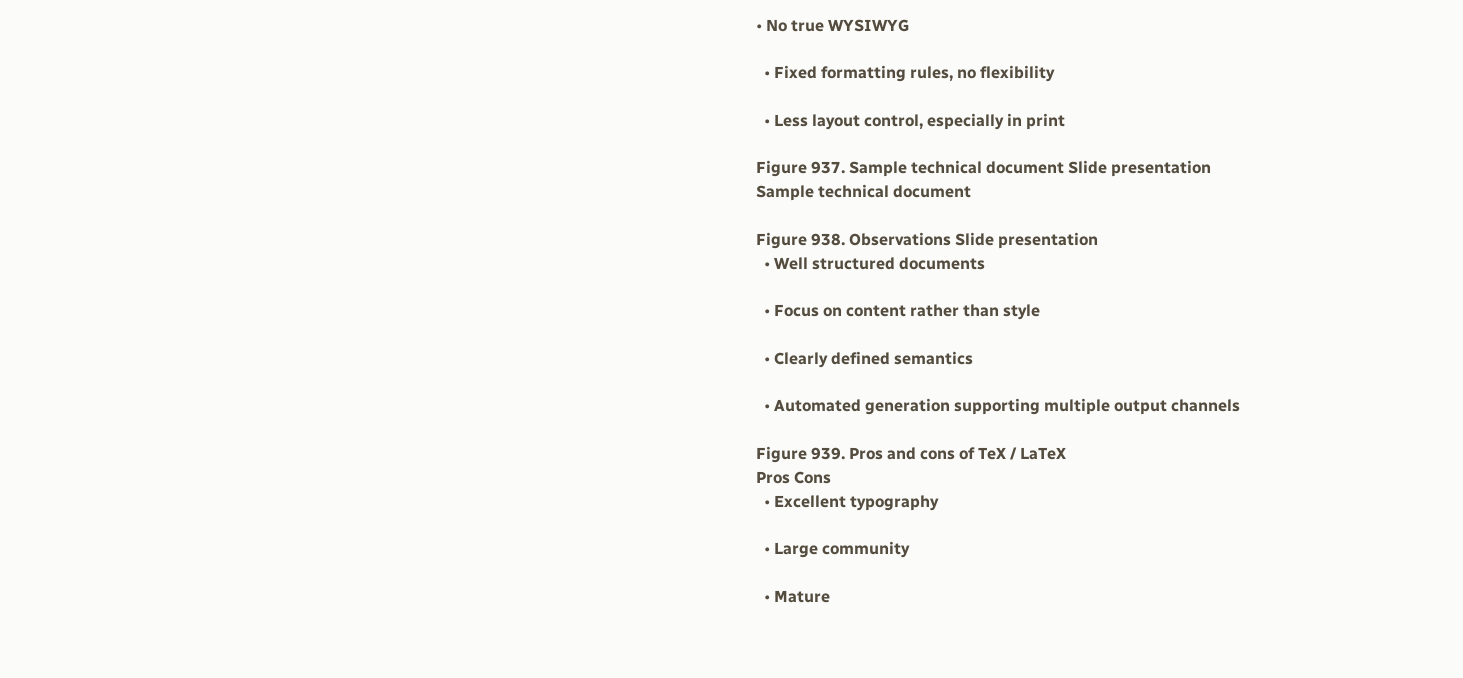• No true WYSIWYG

  • Fixed formatting rules, no flexibility

  • Less layout control, especially in print

Figure 937. Sample technical document Slide presentation
Sample technical document

Figure 938. Observations Slide presentation
  • Well structured documents

  • Focus on content rather than style

  • Clearly defined semantics

  • Automated generation supporting multiple output channels

Figure 939. Pros and cons of TeX / LaTeX
Pros Cons
  • Excellent typography

  • Large community

  • Mature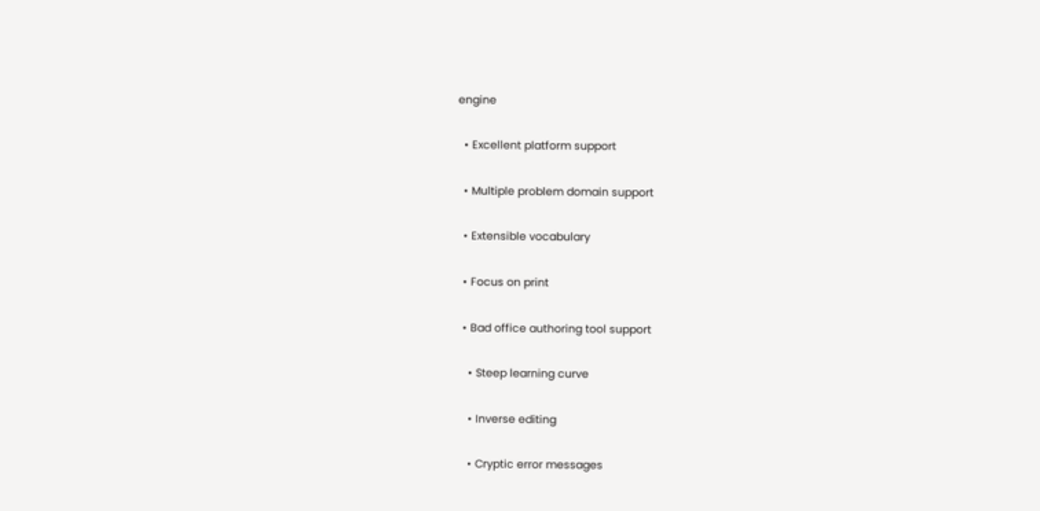engine

  • Excellent platform support

  • Multiple problem domain support

  • Extensible vocabulary

  • Focus on print

  • Bad office authoring tool support

    • Steep learning curve

    • Inverse editing

    • Cryptic error messages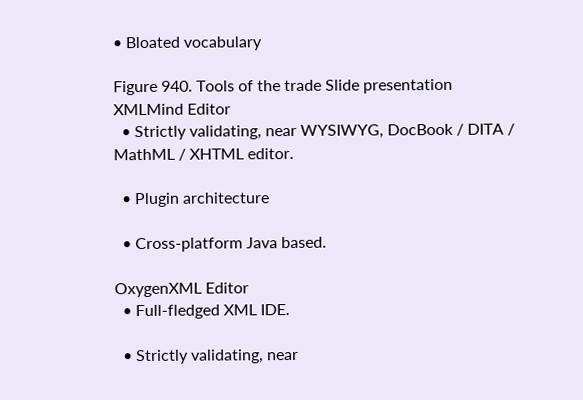• Bloated vocabulary

Figure 940. Tools of the trade Slide presentation
XMLMind Editor
  • Strictly validating, near WYSIWYG, DocBook / DITA / MathML / XHTML editor.

  • Plugin architecture

  • Cross-platform Java based.

OxygenXML Editor
  • Full-fledged XML IDE.

  • Strictly validating, near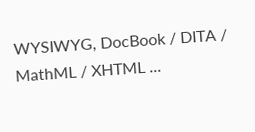WYSIWYG, DocBook / DITA / MathML / XHTML ...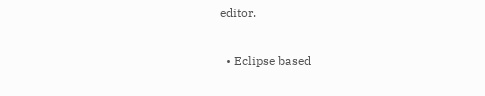editor.

  • Eclipse based